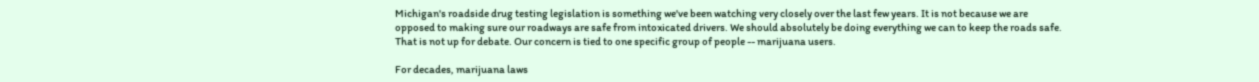Michigan's roadside drug testing legislation is something we've been watching very closely over the last few years. It is not because we are opposed to making sure our roadways are safe from intoxicated drivers. We should absolutely be doing everything we can to keep the roads safe. That is not up for debate. Our concern is tied to one specific group of people -- marijuana users.

For decades, marijuana laws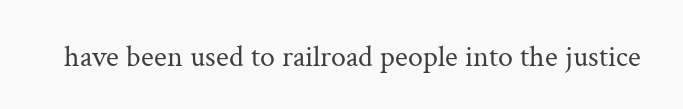have been used to railroad people into the justice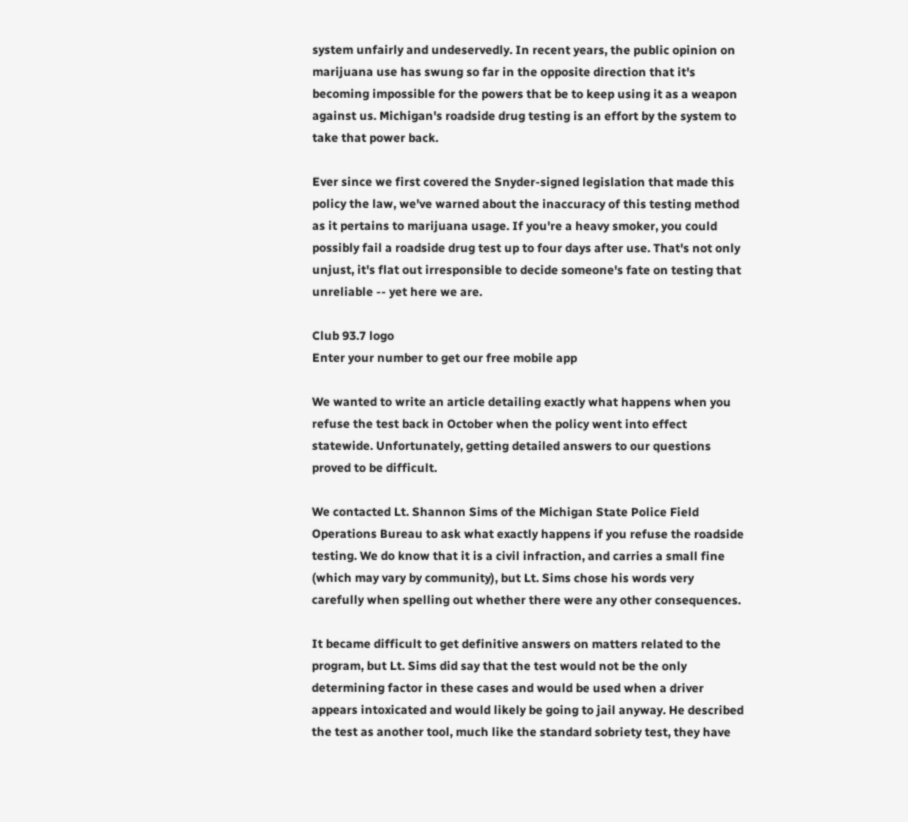system unfairly and undeservedly. In recent years, the public opinion on marijuana use has swung so far in the opposite direction that it's becoming impossible for the powers that be to keep using it as a weapon against us. Michigan's roadside drug testing is an effort by the system to take that power back.

Ever since we first covered the Snyder-signed legislation that made this policy the law, we've warned about the inaccuracy of this testing method as it pertains to marijuana usage. If you're a heavy smoker, you could possibly fail a roadside drug test up to four days after use. That's not only unjust, it's flat out irresponsible to decide someone's fate on testing that unreliable -- yet here we are.

Club 93.7 logo
Enter your number to get our free mobile app

We wanted to write an article detailing exactly what happens when you refuse the test back in October when the policy went into effect statewide. Unfortunately, getting detailed answers to our questions proved to be difficult.

We contacted Lt. Shannon Sims of the Michigan State Police Field Operations Bureau to ask what exactly happens if you refuse the roadside testing. We do know that it is a civil infraction, and carries a small fine (which may vary by community), but Lt. Sims chose his words very carefully when spelling out whether there were any other consequences.

It became difficult to get definitive answers on matters related to the program, but Lt. Sims did say that the test would not be the only determining factor in these cases and would be used when a driver appears intoxicated and would likely be going to jail anyway. He described the test as another tool, much like the standard sobriety test, they have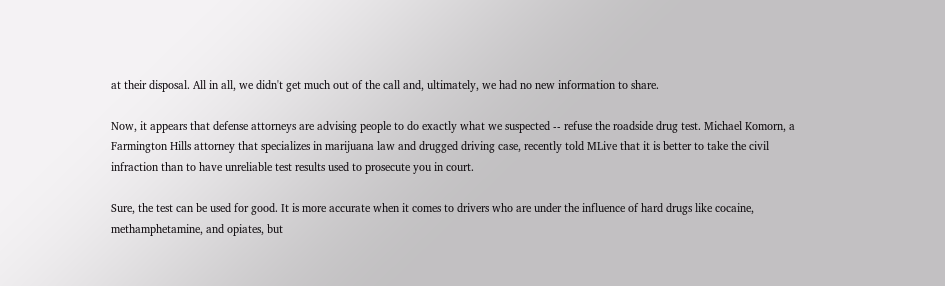at their disposal. All in all, we didn't get much out of the call and, ultimately, we had no new information to share.

Now, it appears that defense attorneys are advising people to do exactly what we suspected -- refuse the roadside drug test. Michael Komorn, a Farmington Hills attorney that specializes in marijuana law and drugged driving case, recently told MLive that it is better to take the civil infraction than to have unreliable test results used to prosecute you in court.

Sure, the test can be used for good. It is more accurate when it comes to drivers who are under the influence of hard drugs like cocaine, methamphetamine, and opiates, but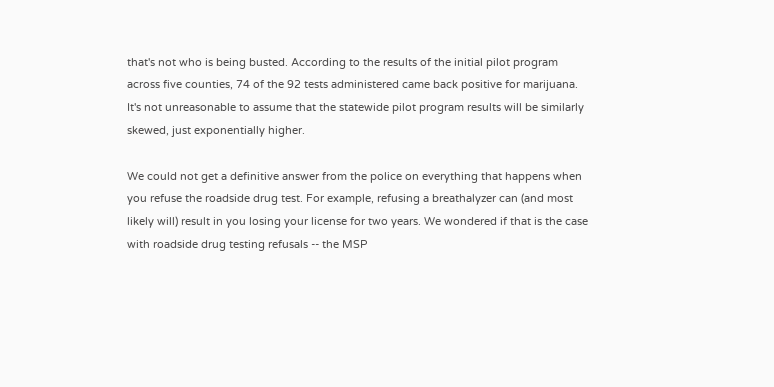that's not who is being busted. According to the results of the initial pilot program across five counties, 74 of the 92 tests administered came back positive for marijuana. It's not unreasonable to assume that the statewide pilot program results will be similarly skewed, just exponentially higher.

We could not get a definitive answer from the police on everything that happens when you refuse the roadside drug test. For example, refusing a breathalyzer can (and most likely will) result in you losing your license for two years. We wondered if that is the case with roadside drug testing refusals -- the MSP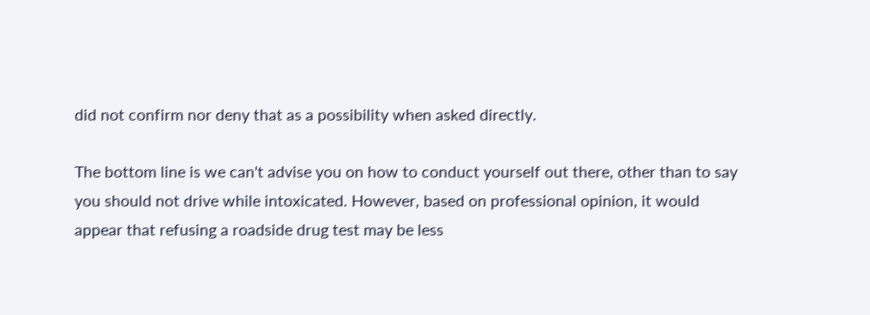did not confirm nor deny that as a possibility when asked directly.

The bottom line is we can't advise you on how to conduct yourself out there, other than to say you should not drive while intoxicated. However, based on professional opinion, it would appear that refusing a roadside drug test may be less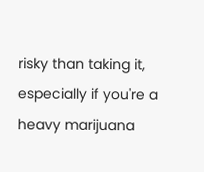risky than taking it, especially if you're a heavy marijuana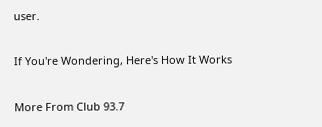user.

If You're Wondering, Here's How It Works

More From Club 93.7